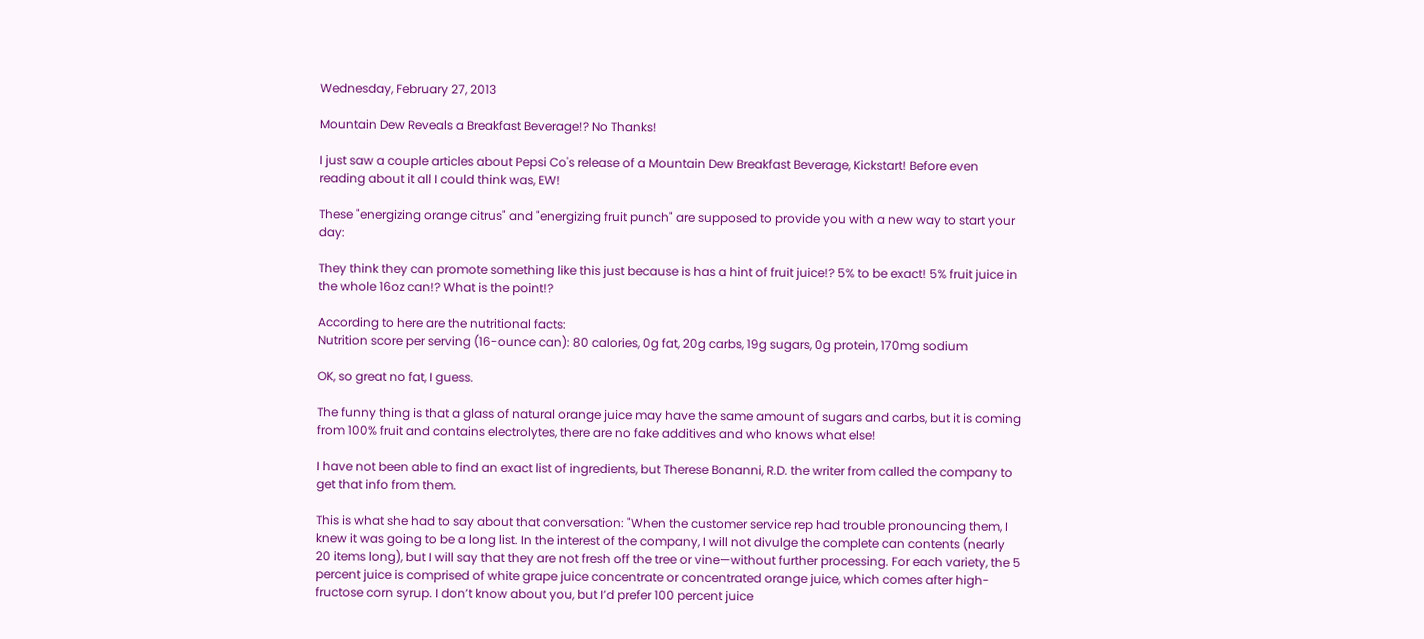Wednesday, February 27, 2013

Mountain Dew Reveals a Breakfast Beverage!? No Thanks!

I just saw a couple articles about Pepsi Co's release of a Mountain Dew Breakfast Beverage, Kickstart! Before even reading about it all I could think was, EW!

These "energizing orange citrus" and "energizing fruit punch" are supposed to provide you with a new way to start your day:

They think they can promote something like this just because is has a hint of fruit juice!? 5% to be exact! 5% fruit juice in the whole 16oz can!? What is the point!?

According to here are the nutritional facts:
Nutrition score per serving (16-ounce can): 80 calories, 0g fat, 20g carbs, 19g sugars, 0g protein, 170mg sodium

OK, so great no fat, I guess.

The funny thing is that a glass of natural orange juice may have the same amount of sugars and carbs, but it is coming from 100% fruit and contains electrolytes, there are no fake additives and who knows what else!

I have not been able to find an exact list of ingredients, but Therese Bonanni, R.D. the writer from called the company to get that info from them.

This is what she had to say about that conversation: "When the customer service rep had trouble pronouncing them, I knew it was going to be a long list. In the interest of the company, I will not divulge the complete can contents (nearly 20 items long), but I will say that they are not fresh off the tree or vine—without further processing. For each variety, the 5 percent juice is comprised of white grape juice concentrate or concentrated orange juice, which comes after high-fructose corn syrup. I don’t know about you, but I’d prefer 100 percent juice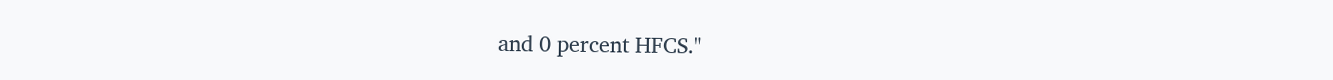and 0 percent HFCS."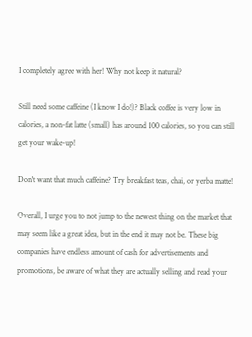I completely agree with her! Why not keep it natural?

Still need some caffeine (I know I do!)? Black coffee is very low in calories, a non-fat latte (small) has around 100 calories, so you can still get your wake-up!

Don't want that much caffeine? Try breakfast teas, chai, or yerba matte!

Overall, I urge you to not jump to the newest thing on the market that may seem like a great idea, but in the end it may not be. These big companies have endless amount of cash for advertisements and promotions, be aware of what they are actually selling and read your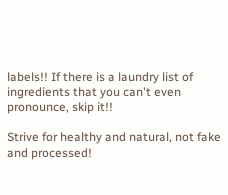labels!! If there is a laundry list of ingredients that you can't even pronounce, skip it!!

Strive for healthy and natural, not fake and processed!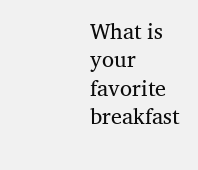What is your favorite breakfast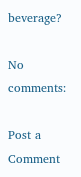beverage?

No comments:

Post a Comment